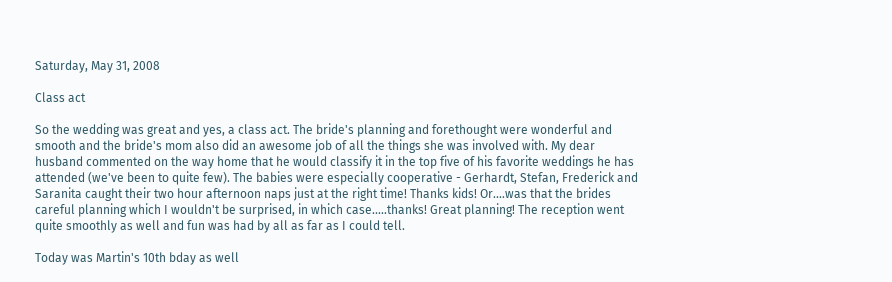Saturday, May 31, 2008

Class act

So the wedding was great and yes, a class act. The bride's planning and forethought were wonderful and smooth and the bride's mom also did an awesome job of all the things she was involved with. My dear husband commented on the way home that he would classify it in the top five of his favorite weddings he has attended (we've been to quite few). The babies were especially cooperative - Gerhardt, Stefan, Frederick and Saranita caught their two hour afternoon naps just at the right time! Thanks kids! Or....was that the brides careful planning which I wouldn't be surprised, in which case.....thanks! Great planning! The reception went quite smoothly as well and fun was had by all as far as I could tell.

Today was Martin's 10th bday as well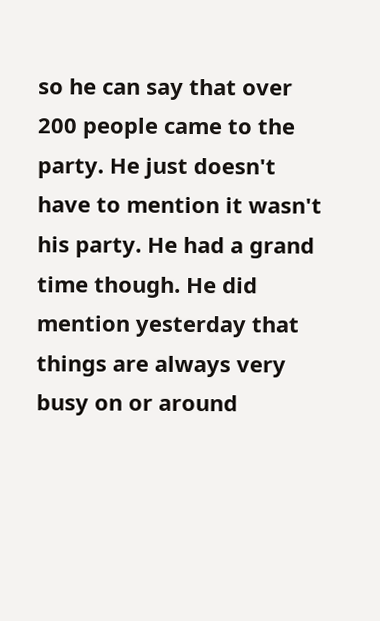so he can say that over 200 people came to the party. He just doesn't have to mention it wasn't his party. He had a grand time though. He did mention yesterday that things are always very busy on or around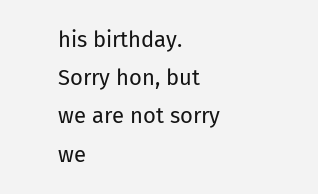his birthday. Sorry hon, but we are not sorry we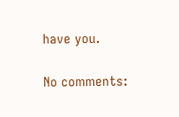have you.

No comments: